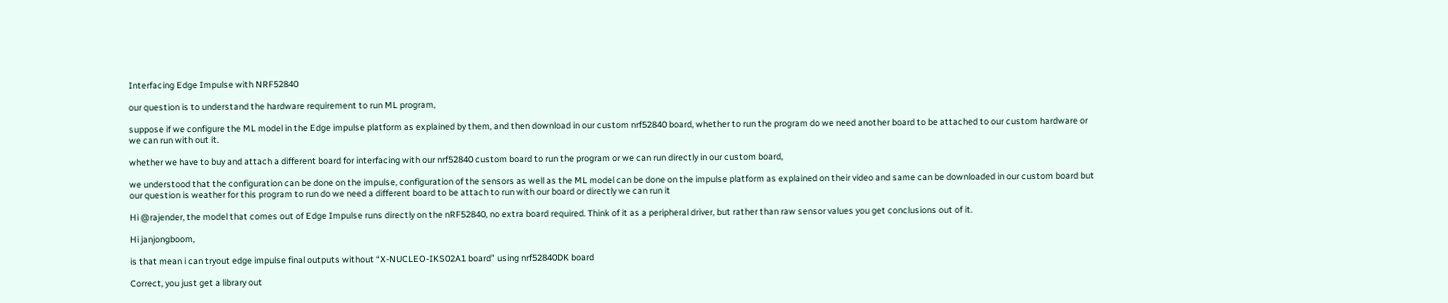Interfacing Edge Impulse with NRF52840

our question is to understand the hardware requirement to run ML program,

suppose if we configure the ML model in the Edge impulse platform as explained by them, and then download in our custom nrf52840 board, whether to run the program do we need another board to be attached to our custom hardware or we can run with out it.

whether we have to buy and attach a different board for interfacing with our nrf52840 custom board to run the program or we can run directly in our custom board,

we understood that the configuration can be done on the impulse, configuration of the sensors as well as the ML model can be done on the impulse platform as explained on their video and same can be downloaded in our custom board but our question is weather for this program to run do we need a different board to be attach to run with our board or directly we can run it

Hi @rajender, the model that comes out of Edge Impulse runs directly on the nRF52840, no extra board required. Think of it as a peripheral driver, but rather than raw sensor values you get conclusions out of it.

Hi janjongboom,

is that mean i can tryout edge impulse final outputs without “X-NUCLEO-IKS02A1 board” using nrf52840DK board

Correct, you just get a library out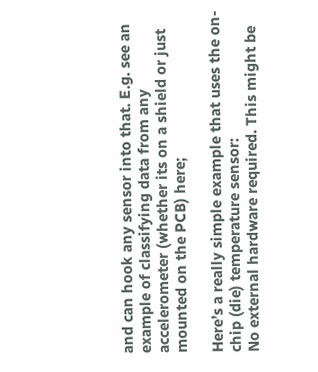and can hook any sensor into that. E.g. see an example of classifying data from any accelerometer (whether its on a shield or just mounted on the PCB) here;

Here’s a really simple example that uses the on-chip (die) temperature sensor:
No external hardware required. This might be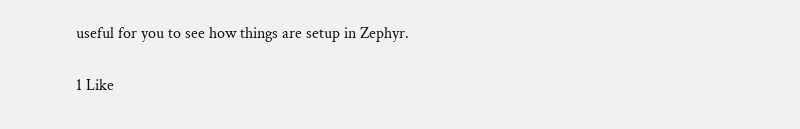useful for you to see how things are setup in Zephyr.

1 Like